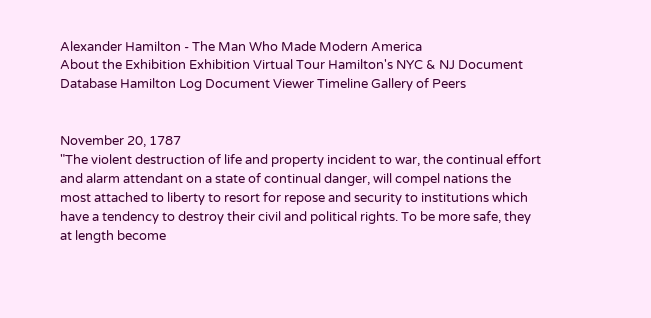Alexander Hamilton - The Man Who Made Modern America
About the Exhibition Exhibition Virtual Tour Hamilton's NYC & NJ Document Database Hamilton Log Document Viewer Timeline Gallery of Peers


November 20, 1787
"The violent destruction of life and property incident to war, the continual effort and alarm attendant on a state of continual danger, will compel nations the most attached to liberty to resort for repose and security to institutions which have a tendency to destroy their civil and political rights. To be more safe, they at length become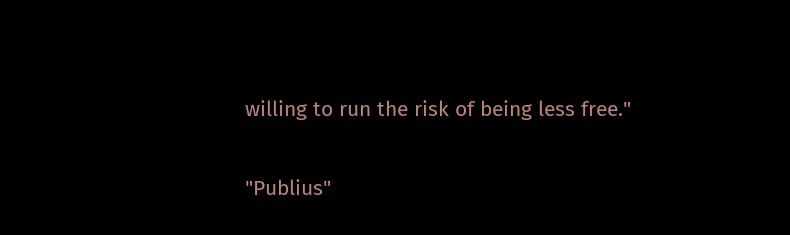willing to run the risk of being less free."

"Publius"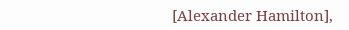[Alexander Hamilton],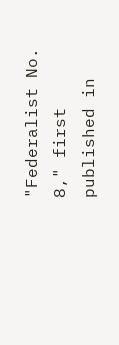"Federalist No. 8," first published in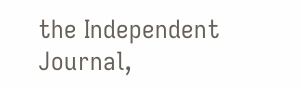the Independent Journal,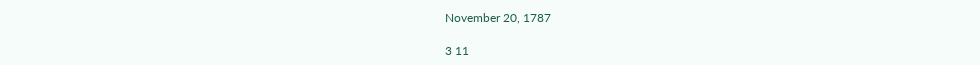November 20, 1787

3 11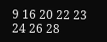9 16 20 22 23 24 26 28